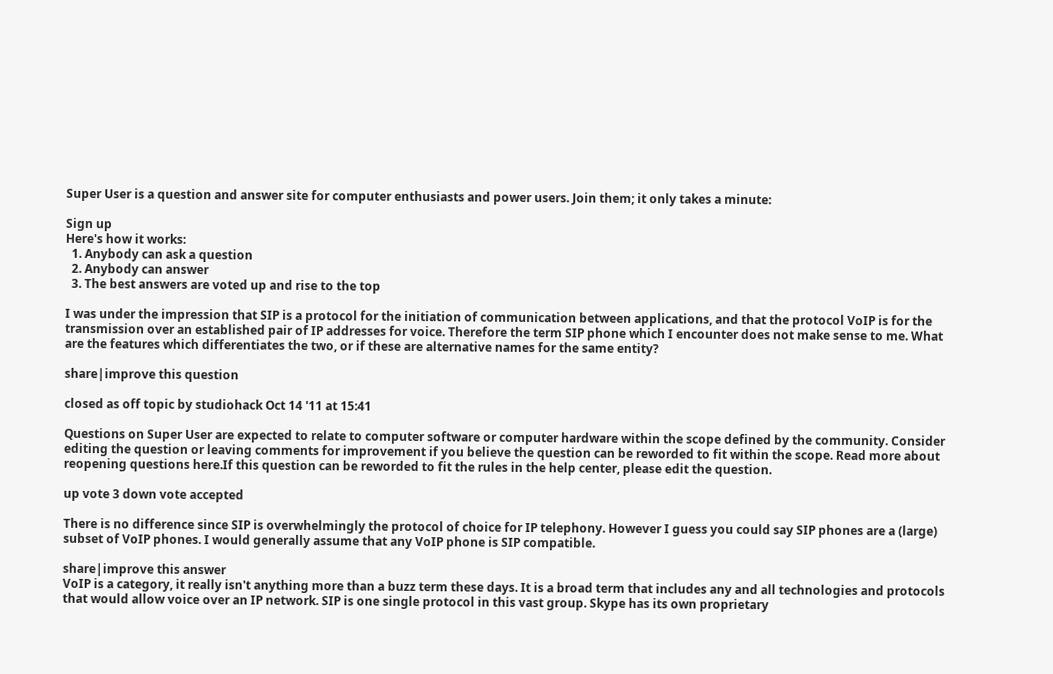Super User is a question and answer site for computer enthusiasts and power users. Join them; it only takes a minute:

Sign up
Here's how it works:
  1. Anybody can ask a question
  2. Anybody can answer
  3. The best answers are voted up and rise to the top

I was under the impression that SIP is a protocol for the initiation of communication between applications, and that the protocol VoIP is for the transmission over an established pair of IP addresses for voice. Therefore the term SIP phone which I encounter does not make sense to me. What are the features which differentiates the two, or if these are alternative names for the same entity?

share|improve this question

closed as off topic by studiohack Oct 14 '11 at 15:41

Questions on Super User are expected to relate to computer software or computer hardware within the scope defined by the community. Consider editing the question or leaving comments for improvement if you believe the question can be reworded to fit within the scope. Read more about reopening questions here.If this question can be reworded to fit the rules in the help center, please edit the question.

up vote 3 down vote accepted

There is no difference since SIP is overwhelmingly the protocol of choice for IP telephony. However I guess you could say SIP phones are a (large) subset of VoIP phones. I would generally assume that any VoIP phone is SIP compatible.

share|improve this answer
VoIP is a category, it really isn't anything more than a buzz term these days. It is a broad term that includes any and all technologies and protocols that would allow voice over an IP network. SIP is one single protocol in this vast group. Skype has its own proprietary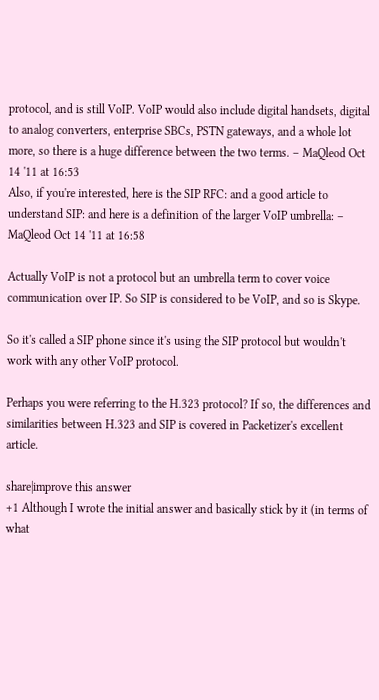protocol, and is still VoIP. VoIP would also include digital handsets, digital to analog converters, enterprise SBCs, PSTN gateways, and a whole lot more, so there is a huge difference between the two terms. – MaQleod Oct 14 '11 at 16:53
Also, if you're interested, here is the SIP RFC: and a good article to understand SIP: and here is a definition of the larger VoIP umbrella: – MaQleod Oct 14 '11 at 16:58

Actually VoIP is not a protocol but an umbrella term to cover voice communication over IP. So SIP is considered to be VoIP, and so is Skype.

So it's called a SIP phone since it's using the SIP protocol but wouldn't work with any other VoIP protocol.

Perhaps you were referring to the H.323 protocol? If so, the differences and similarities between H.323 and SIP is covered in Packetizer's excellent article.

share|improve this answer
+1 Although I wrote the initial answer and basically stick by it (in terms of what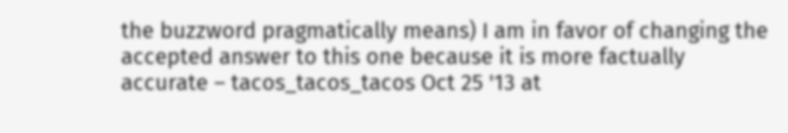the buzzword pragmatically means) I am in favor of changing the accepted answer to this one because it is more factually accurate – tacos_tacos_tacos Oct 25 '13 at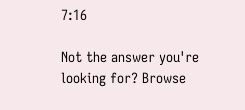7:16

Not the answer you're looking for? Browse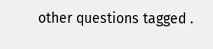other questions tagged .